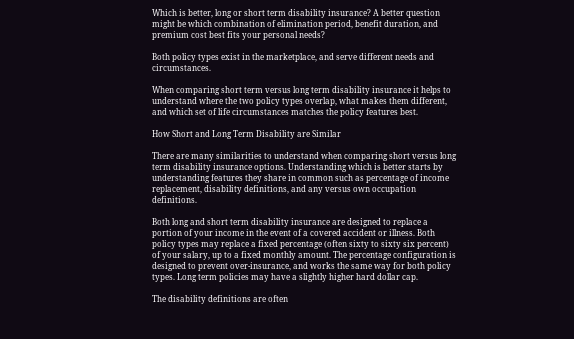Which is better, long or short term disability insurance? A better question might be which combination of elimination period, benefit duration, and premium cost best fits your personal needs?

Both policy types exist in the marketplace, and serve different needs and circumstances.

When comparing short term versus long term disability insurance it helps to understand where the two policy types overlap, what makes them different, and which set of life circumstances matches the policy features best.

How Short and Long Term Disability are Similar

There are many similarities to understand when comparing short versus long term disability insurance options. Understanding which is better starts by understanding features they share in common such as percentage of income replacement, disability definitions, and any versus own occupation definitions.

Both long and short term disability insurance are designed to replace a portion of your income in the event of a covered accident or illness. Both policy types may replace a fixed percentage (often sixty to sixty six percent) of your salary, up to a fixed monthly amount. The percentage configuration is designed to prevent over-insurance, and works the same way for both policy types. Long term policies may have a slightly higher hard dollar cap.

The disability definitions are often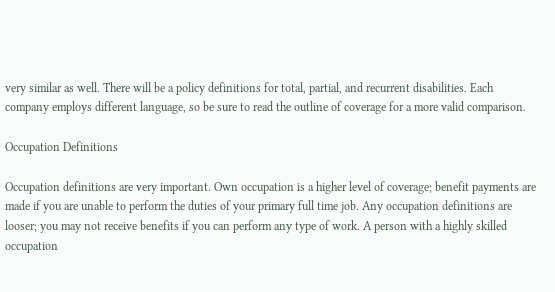very similar as well. There will be a policy definitions for total, partial, and recurrent disabilities. Each company employs different language, so be sure to read the outline of coverage for a more valid comparison.

Occupation Definitions

Occupation definitions are very important. Own occupation is a higher level of coverage; benefit payments are made if you are unable to perform the duties of your primary full time job. Any occupation definitions are looser; you may not receive benefits if you can perform any type of work. A person with a highly skilled occupation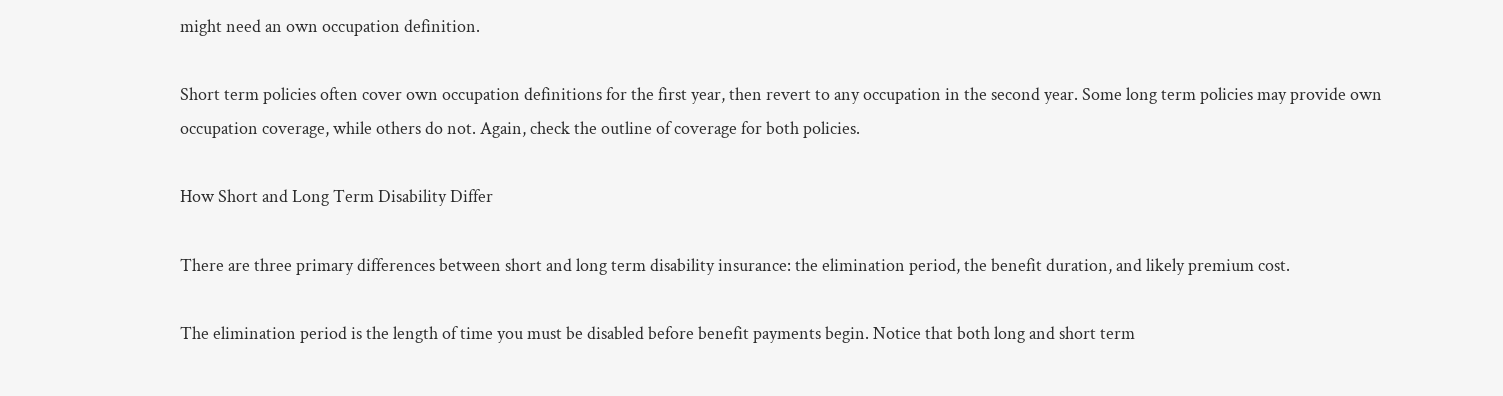might need an own occupation definition.

Short term policies often cover own occupation definitions for the first year, then revert to any occupation in the second year. Some long term policies may provide own occupation coverage, while others do not. Again, check the outline of coverage for both policies.

How Short and Long Term Disability Differ

There are three primary differences between short and long term disability insurance: the elimination period, the benefit duration, and likely premium cost.

The elimination period is the length of time you must be disabled before benefit payments begin. Notice that both long and short term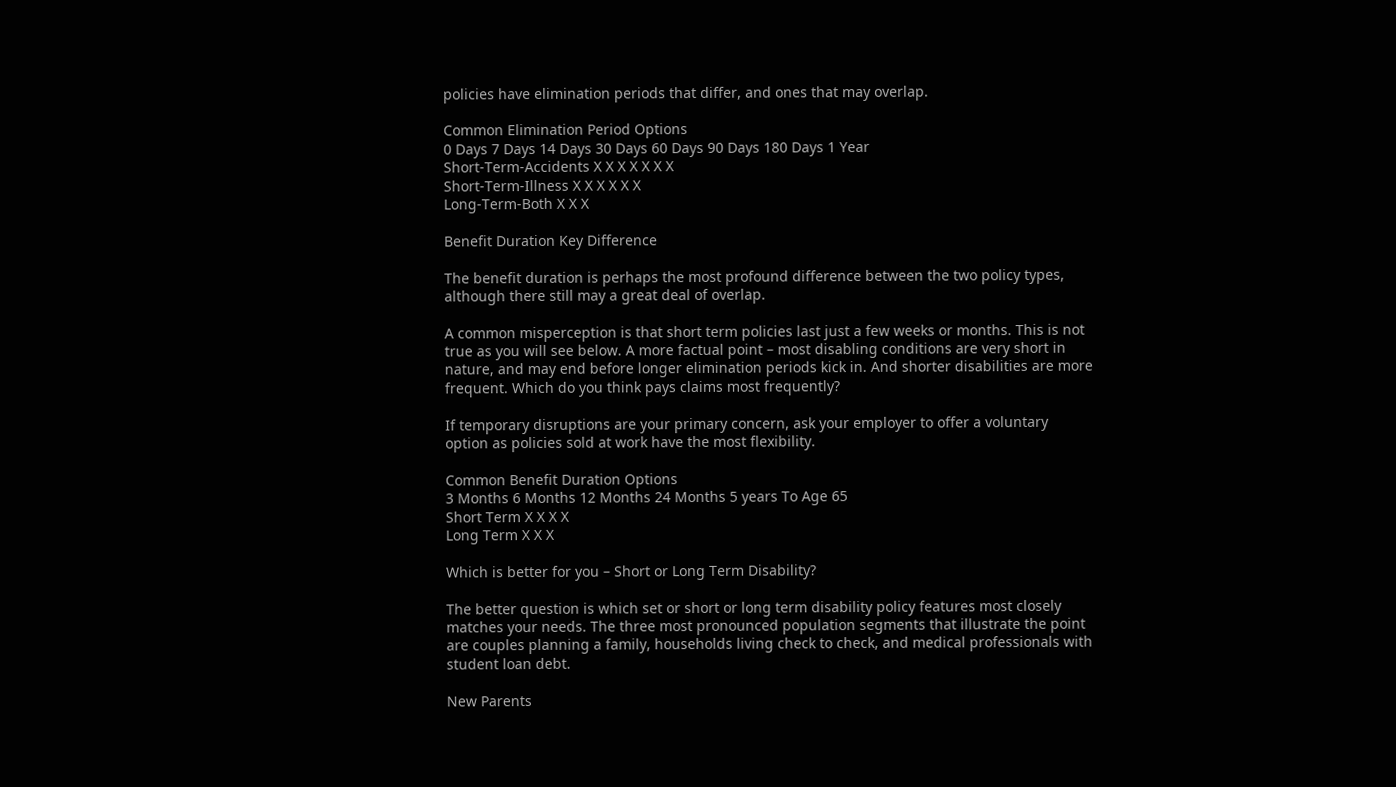policies have elimination periods that differ, and ones that may overlap.

Common Elimination Period Options
0 Days 7 Days 14 Days 30 Days 60 Days 90 Days 180 Days 1 Year
Short-Term-Accidents X X X X X X X
Short-Term-Illness X X X X X X
Long-Term-Both X X X

Benefit Duration Key Difference

The benefit duration is perhaps the most profound difference between the two policy types, although there still may a great deal of overlap.

A common misperception is that short term policies last just a few weeks or months. This is not true as you will see below. A more factual point – most disabling conditions are very short in nature, and may end before longer elimination periods kick in. And shorter disabilities are more frequent. Which do you think pays claims most frequently?

If temporary disruptions are your primary concern, ask your employer to offer a voluntary option as policies sold at work have the most flexibility.

Common Benefit Duration Options
3 Months 6 Months 12 Months 24 Months 5 years To Age 65
Short Term X X X X
Long Term X X X

Which is better for you – Short or Long Term Disability?

The better question is which set or short or long term disability policy features most closely matches your needs. The three most pronounced population segments that illustrate the point are couples planning a family, households living check to check, and medical professionals with student loan debt.

New Parents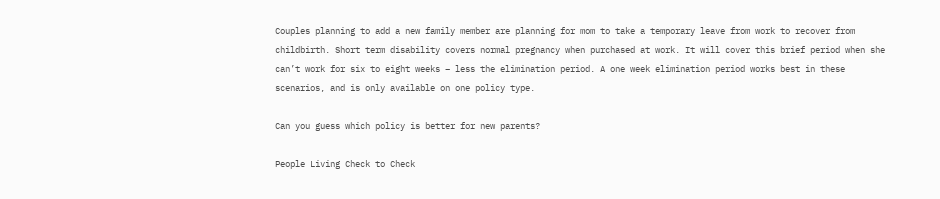Couples planning to add a new family member are planning for mom to take a temporary leave from work to recover from childbirth. Short term disability covers normal pregnancy when purchased at work. It will cover this brief period when she can’t work for six to eight weeks – less the elimination period. A one week elimination period works best in these scenarios, and is only available on one policy type.

Can you guess which policy is better for new parents?

People Living Check to Check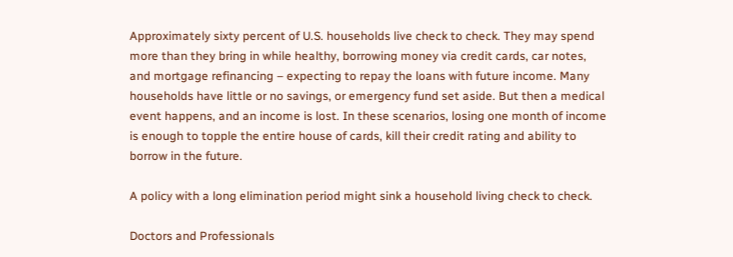Approximately sixty percent of U.S. households live check to check. They may spend more than they bring in while healthy, borrowing money via credit cards, car notes, and mortgage refinancing – expecting to repay the loans with future income. Many households have little or no savings, or emergency fund set aside. But then a medical event happens, and an income is lost. In these scenarios, losing one month of income is enough to topple the entire house of cards, kill their credit rating and ability to borrow in the future.

A policy with a long elimination period might sink a household living check to check.

Doctors and Professionals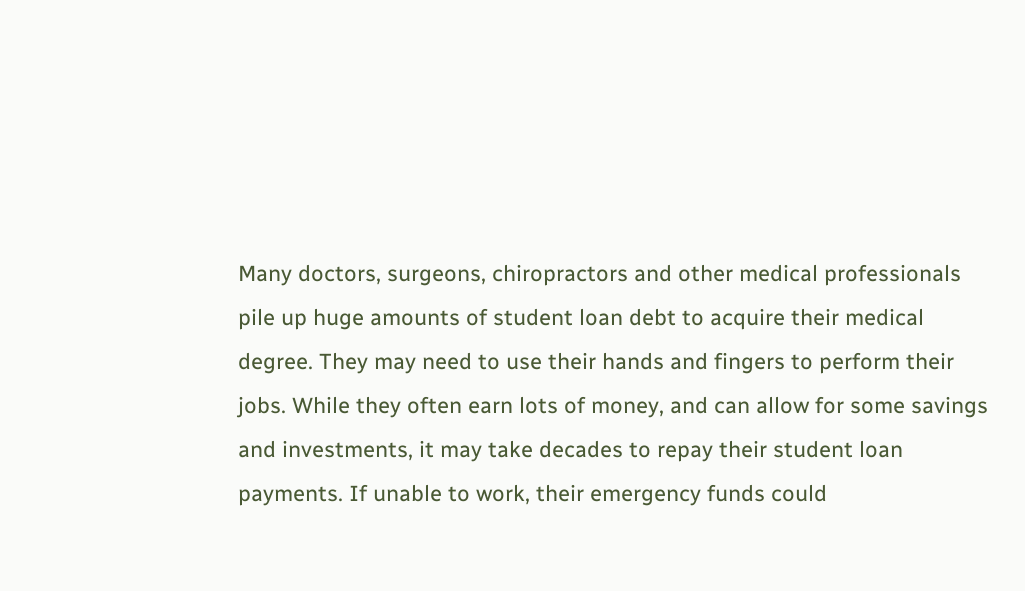Many doctors, surgeons, chiropractors and other medical professionals pile up huge amounts of student loan debt to acquire their medical degree. They may need to use their hands and fingers to perform their jobs. While they often earn lots of money, and can allow for some savings and investments, it may take decades to repay their student loan payments. If unable to work, their emergency funds could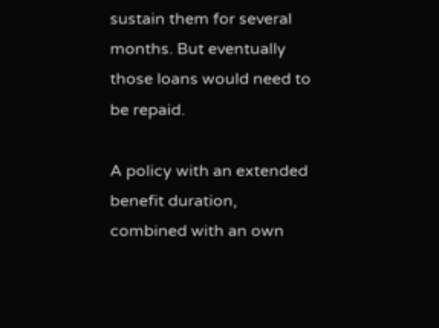sustain them for several months. But eventually those loans would need to be repaid.

A policy with an extended benefit duration, combined with an own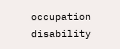occupation disability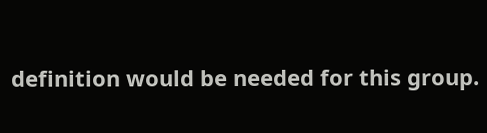definition would be needed for this group.